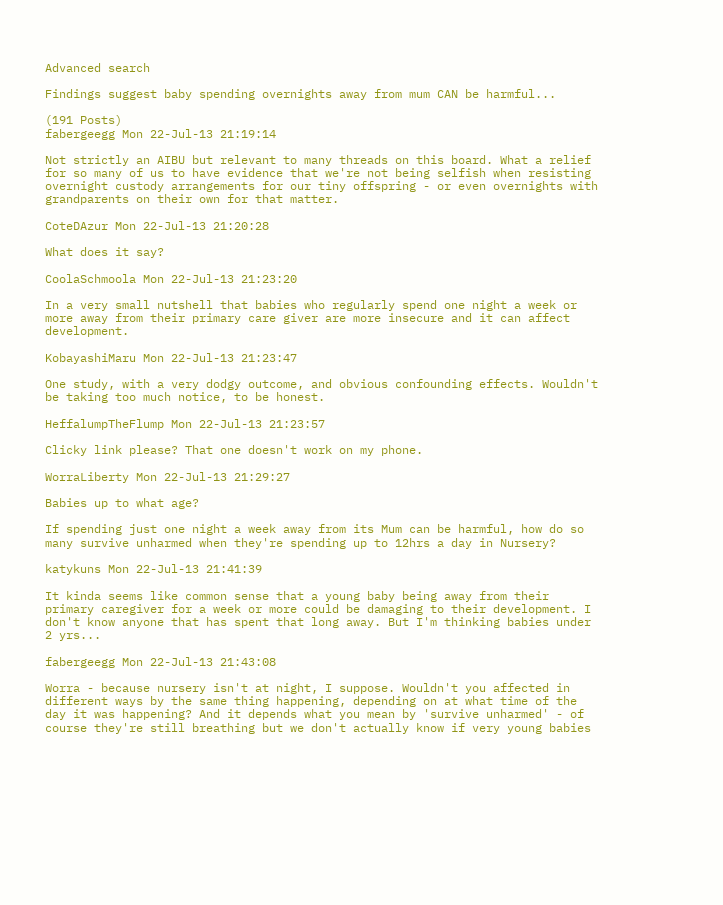Advanced search

Findings suggest baby spending overnights away from mum CAN be harmful...

(191 Posts)
fabergeegg Mon 22-Jul-13 21:19:14

Not strictly an AIBU but relevant to many threads on this board. What a relief for so many of us to have evidence that we're not being selfish when resisting overnight custody arrangements for our tiny offspring - or even overnights with grandparents on their own for that matter.

CoteDAzur Mon 22-Jul-13 21:20:28

What does it say?

CoolaSchmoola Mon 22-Jul-13 21:23:20

In a very small nutshell that babies who regularly spend one night a week or more away from their primary care giver are more insecure and it can affect development.

KobayashiMaru Mon 22-Jul-13 21:23:47

One study, with a very dodgy outcome, and obvious confounding effects. Wouldn't be taking too much notice, to be honest.

HeffalumpTheFlump Mon 22-Jul-13 21:23:57

Clicky link please? That one doesn't work on my phone.

WorraLiberty Mon 22-Jul-13 21:29:27

Babies up to what age?

If spending just one night a week away from its Mum can be harmful, how do so many survive unharmed when they're spending up to 12hrs a day in Nursery?

katykuns Mon 22-Jul-13 21:41:39

It kinda seems like common sense that a young baby being away from their primary caregiver for a week or more could be damaging to their development. I don't know anyone that has spent that long away. But I'm thinking babies under 2 yrs...

fabergeegg Mon 22-Jul-13 21:43:08

Worra - because nursery isn't at night, I suppose. Wouldn't you affected in different ways by the same thing happening, depending on at what time of the day it was happening? And it depends what you mean by 'survive unharmed' - of course they're still breathing but we don't actually know if very young babies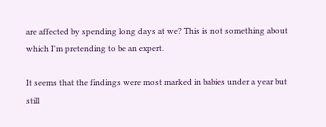are affected by spending long days at we? This is not something about which I'm pretending to be an expert.

It seems that the findings were most marked in babies under a year but still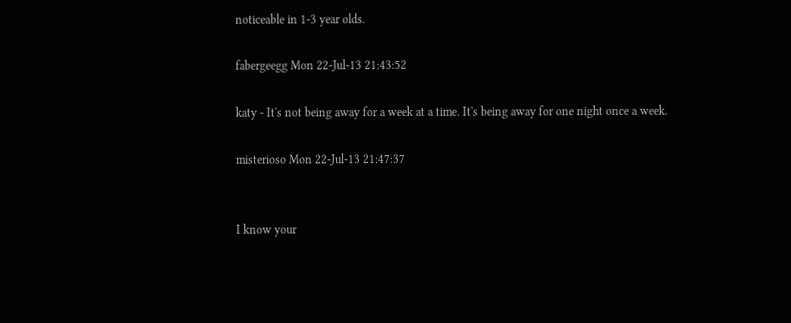noticeable in 1-3 year olds.

fabergeegg Mon 22-Jul-13 21:43:52

katy - It's not being away for a week at a time. It's being away for one night once a week.

misterioso Mon 22-Jul-13 21:47:37


I know your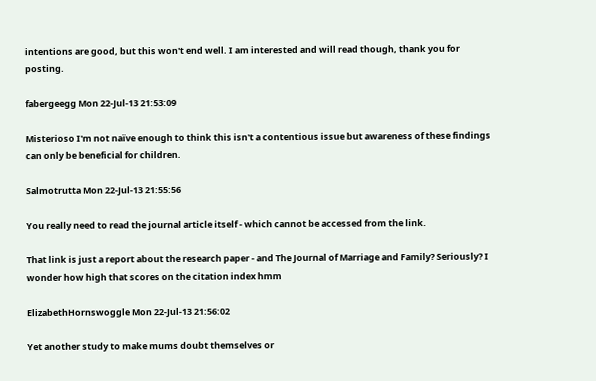intentions are good, but this won't end well. I am interested and will read though, thank you for posting.

fabergeegg Mon 22-Jul-13 21:53:09

Misterioso I'm not naïve enough to think this isn't a contentious issue but awareness of these findings can only be beneficial for children.

Salmotrutta Mon 22-Jul-13 21:55:56

You really need to read the journal article itself - which cannot be accessed from the link.

That link is just a report about the research paper - and The Journal of Marriage and Family? Seriously? I wonder how high that scores on the citation index hmm

ElizabethHornswoggle Mon 22-Jul-13 21:56:02

Yet another study to make mums doubt themselves or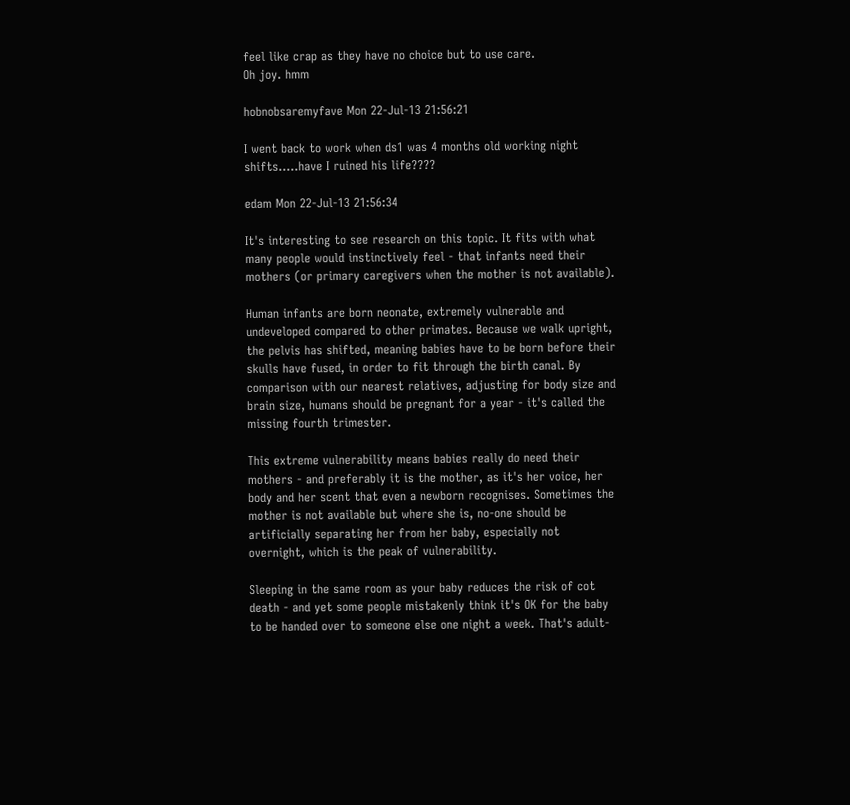feel like crap as they have no choice but to use care.
Oh joy. hmm

hobnobsaremyfave Mon 22-Jul-13 21:56:21

I went back to work when ds1 was 4 months old working night shifts.....have I ruined his life????

edam Mon 22-Jul-13 21:56:34

It's interesting to see research on this topic. It fits with what many people would instinctively feel - that infants need their mothers (or primary caregivers when the mother is not available).

Human infants are born neonate, extremely vulnerable and undeveloped compared to other primates. Because we walk upright, the pelvis has shifted, meaning babies have to be born before their skulls have fused, in order to fit through the birth canal. By comparison with our nearest relatives, adjusting for body size and brain size, humans should be pregnant for a year - it's called the missing fourth trimester.

This extreme vulnerability means babies really do need their mothers - and preferably it is the mother, as it's her voice, her body and her scent that even a newborn recognises. Sometimes the mother is not available but where she is, no-one should be artificially separating her from her baby, especially not overnight, which is the peak of vulnerability.

Sleeping in the same room as your baby reduces the risk of cot death - and yet some people mistakenly think it's OK for the baby to be handed over to someone else one night a week. That's adult-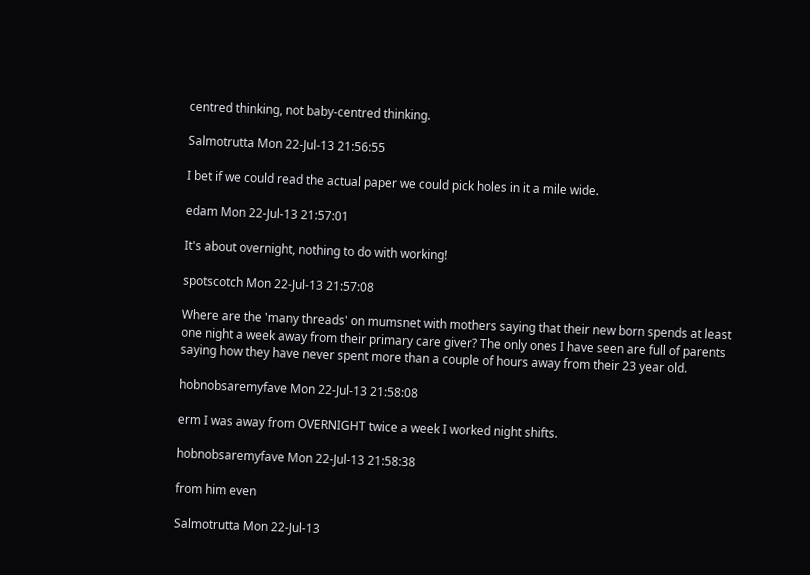centred thinking, not baby-centred thinking.

Salmotrutta Mon 22-Jul-13 21:56:55

I bet if we could read the actual paper we could pick holes in it a mile wide.

edam Mon 22-Jul-13 21:57:01

It's about overnight, nothing to do with working!

spotscotch Mon 22-Jul-13 21:57:08

Where are the 'many threads' on mumsnet with mothers saying that their new born spends at least one night a week away from their primary care giver? The only ones I have seen are full of parents saying how they have never spent more than a couple of hours away from their 23 year old.

hobnobsaremyfave Mon 22-Jul-13 21:58:08

erm I was away from OVERNIGHT twice a week I worked night shifts.

hobnobsaremyfave Mon 22-Jul-13 21:58:38

from him even

Salmotrutta Mon 22-Jul-13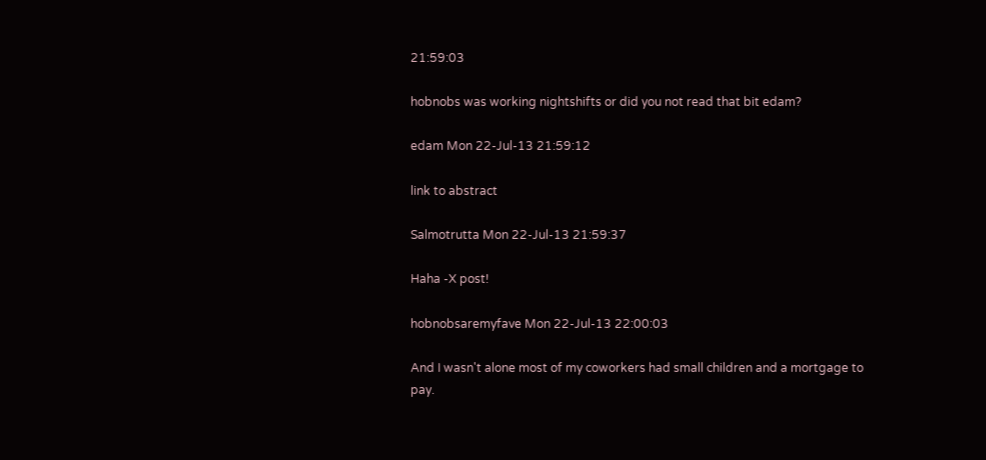21:59:03

hobnobs was working nightshifts or did you not read that bit edam?

edam Mon 22-Jul-13 21:59:12

link to abstract

Salmotrutta Mon 22-Jul-13 21:59:37

Haha -X post!

hobnobsaremyfave Mon 22-Jul-13 22:00:03

And I wasn't alone most of my coworkers had small children and a mortgage to pay.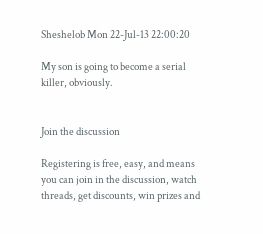Sheshelob Mon 22-Jul-13 22:00:20

My son is going to become a serial killer, obviously.


Join the discussion

Registering is free, easy, and means you can join in the discussion, watch threads, get discounts, win prizes and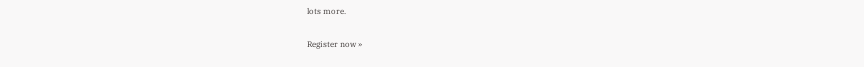lots more.

Register now »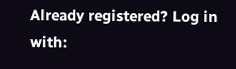Already registered? Log in with: